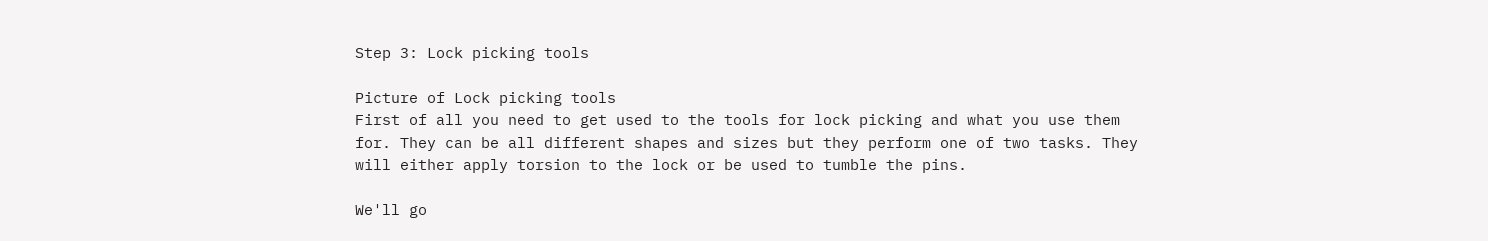Step 3: Lock picking tools

Picture of Lock picking tools
First of all you need to get used to the tools for lock picking and what you use them for. They can be all different shapes and sizes but they perform one of two tasks. They will either apply torsion to the lock or be used to tumble the pins.

We'll go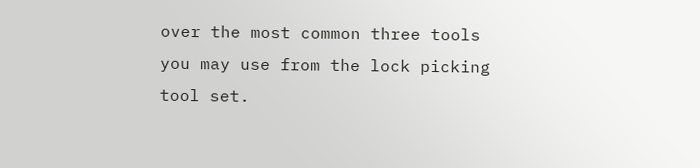over the most common three tools you may use from the lock picking tool set.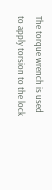The torque wrench is used to apply torsion to the lock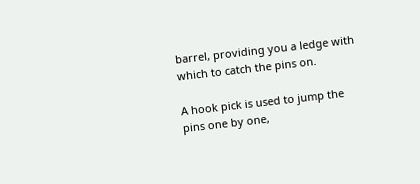barrel, providing you a ledge with which to catch the pins on.

A hook pick is used to jump the pins one by one,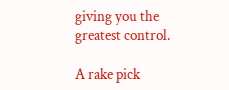giving you the greatest control.

A rake pick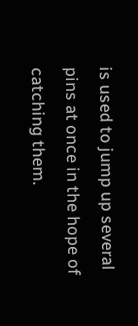is used to jump up several pins at once in the hope of catching them.